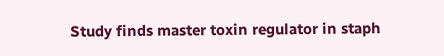Study finds master toxin regulator in staph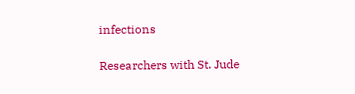infections

Researchers with St. Jude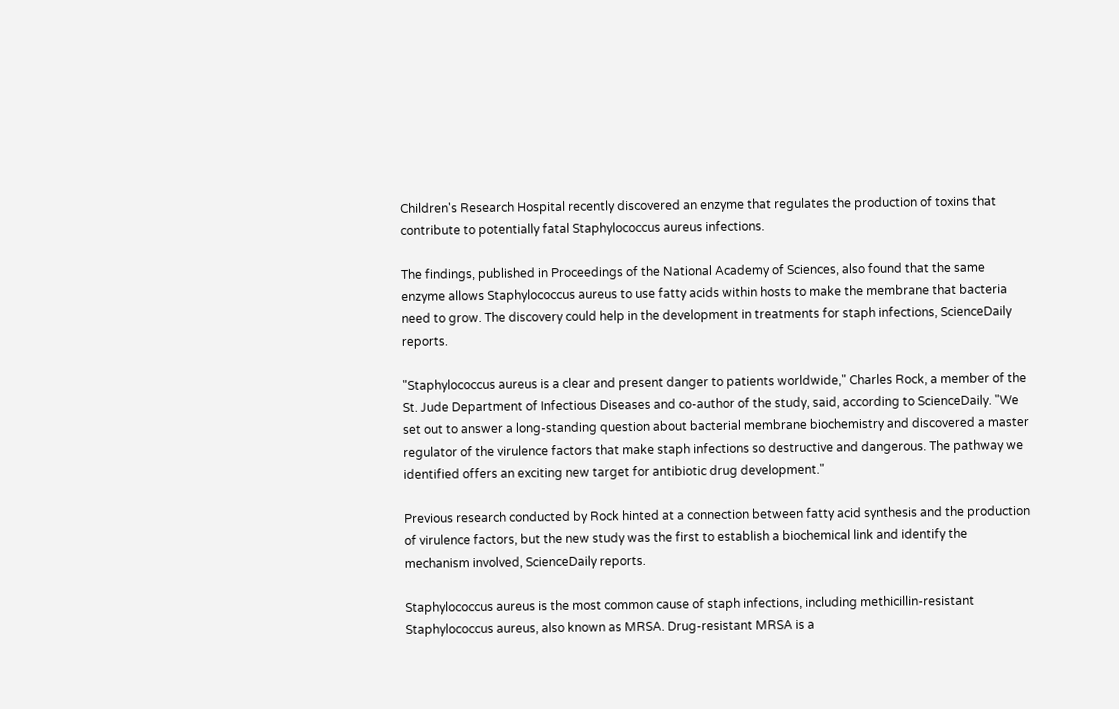Children's Research Hospital recently discovered an enzyme that regulates the production of toxins that contribute to potentially fatal Staphylococcus aureus infections.

The findings, published in Proceedings of the National Academy of Sciences, also found that the same enzyme allows Staphylococcus aureus to use fatty acids within hosts to make the membrane that bacteria need to grow. The discovery could help in the development in treatments for staph infections, ScienceDaily reports.

"Staphylococcus aureus is a clear and present danger to patients worldwide," Charles Rock, a member of the St. Jude Department of Infectious Diseases and co-author of the study, said, according to ScienceDaily. "We set out to answer a long-standing question about bacterial membrane biochemistry and discovered a master regulator of the virulence factors that make staph infections so destructive and dangerous. The pathway we identified offers an exciting new target for antibiotic drug development."

Previous research conducted by Rock hinted at a connection between fatty acid synthesis and the production of virulence factors, but the new study was the first to establish a biochemical link and identify the mechanism involved, ScienceDaily reports.

Staphylococcus aureus is the most common cause of staph infections, including methicillin-resistant Staphylococcus aureus, also known as MRSA. Drug-resistant MRSA is a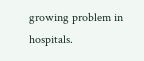growing problem in hospitals.